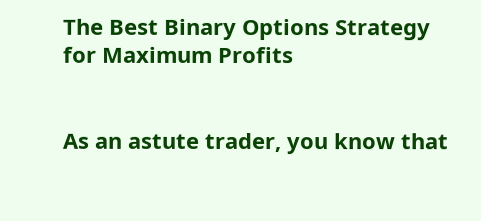The Best Binary Options Strategy for Maximum Profits


As an astute trader, you know that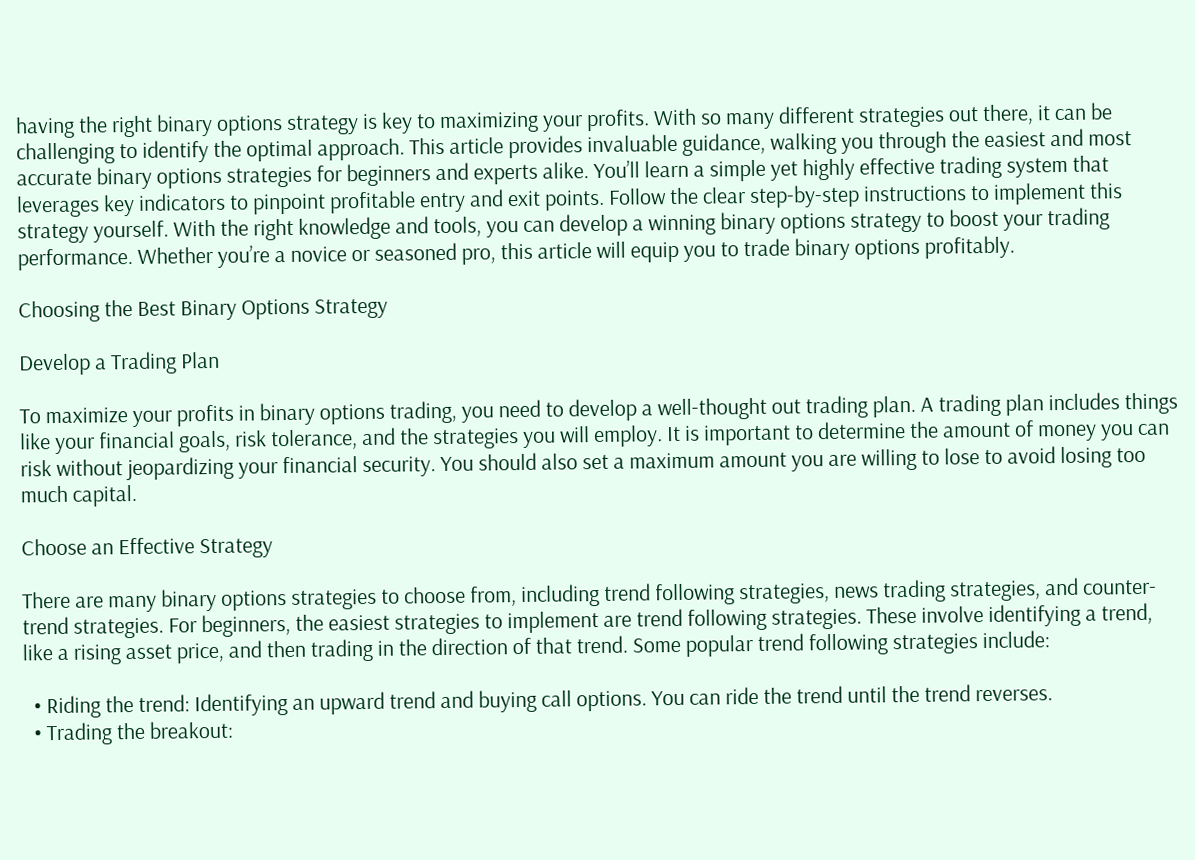having the right binary options strategy is key to maximizing your profits. With so many different strategies out there, it can be challenging to identify the optimal approach. This article provides invaluable guidance, walking you through the easiest and most accurate binary options strategies for beginners and experts alike. You’ll learn a simple yet highly effective trading system that leverages key indicators to pinpoint profitable entry and exit points. Follow the clear step-by-step instructions to implement this strategy yourself. With the right knowledge and tools, you can develop a winning binary options strategy to boost your trading performance. Whether you’re a novice or seasoned pro, this article will equip you to trade binary options profitably.

Choosing the Best Binary Options Strategy

Develop a Trading Plan

To maximize your profits in binary options trading, you need to develop a well-thought out trading plan. A trading plan includes things like your financial goals, risk tolerance, and the strategies you will employ. It is important to determine the amount of money you can risk without jeopardizing your financial security. You should also set a maximum amount you are willing to lose to avoid losing too much capital.

Choose an Effective Strategy

There are many binary options strategies to choose from, including trend following strategies, news trading strategies, and counter-trend strategies. For beginners, the easiest strategies to implement are trend following strategies. These involve identifying a trend, like a rising asset price, and then trading in the direction of that trend. Some popular trend following strategies include:

  • Riding the trend: Identifying an upward trend and buying call options. You can ride the trend until the trend reverses.
  • Trading the breakout: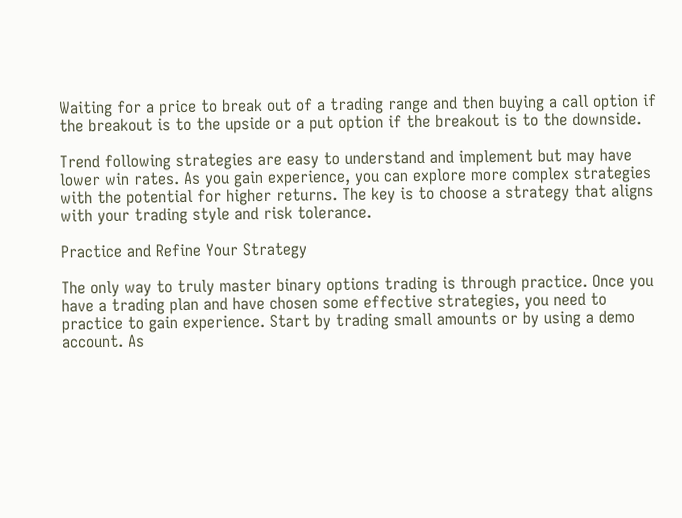Waiting for a price to break out of a trading range and then buying a call option if the breakout is to the upside or a put option if the breakout is to the downside.

Trend following strategies are easy to understand and implement but may have lower win rates. As you gain experience, you can explore more complex strategies with the potential for higher returns. The key is to choose a strategy that aligns with your trading style and risk tolerance.

Practice and Refine Your Strategy

The only way to truly master binary options trading is through practice. Once you have a trading plan and have chosen some effective strategies, you need to practice to gain experience. Start by trading small amounts or by using a demo account. As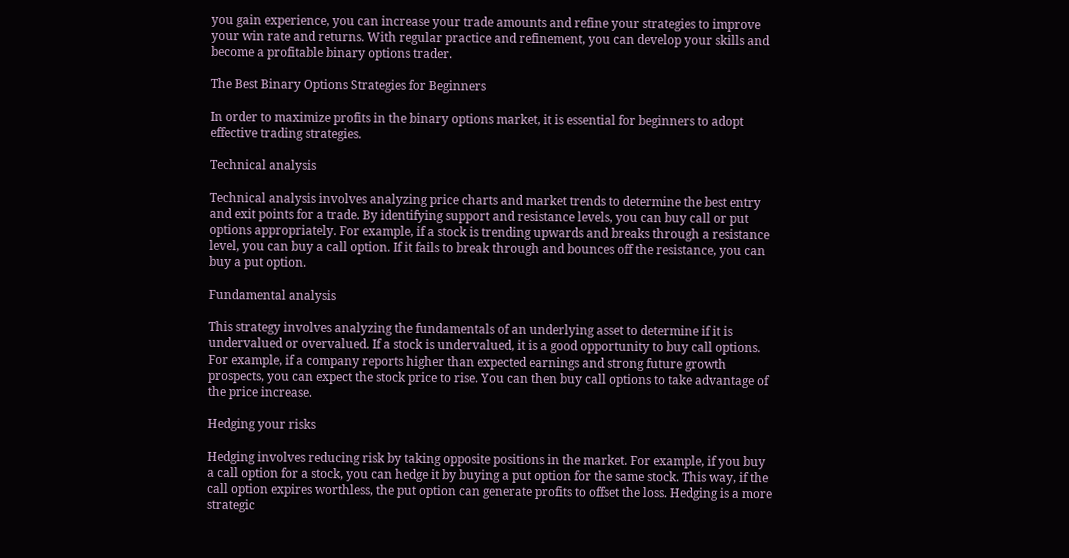you gain experience, you can increase your trade amounts and refine your strategies to improve your win rate and returns. With regular practice and refinement, you can develop your skills and become a profitable binary options trader.

The Best Binary Options Strategies for Beginners

In order to maximize profits in the binary options market, it is essential for beginners to adopt effective trading strategies.

Technical analysis

Technical analysis involves analyzing price charts and market trends to determine the best entry and exit points for a trade. By identifying support and resistance levels, you can buy call or put options appropriately. For example, if a stock is trending upwards and breaks through a resistance level, you can buy a call option. If it fails to break through and bounces off the resistance, you can buy a put option.

Fundamental analysis

This strategy involves analyzing the fundamentals of an underlying asset to determine if it is undervalued or overvalued. If a stock is undervalued, it is a good opportunity to buy call options. For example, if a company reports higher than expected earnings and strong future growth prospects, you can expect the stock price to rise. You can then buy call options to take advantage of the price increase.

Hedging your risks

Hedging involves reducing risk by taking opposite positions in the market. For example, if you buy a call option for a stock, you can hedge it by buying a put option for the same stock. This way, if the call option expires worthless, the put option can generate profits to offset the loss. Hedging is a more strategic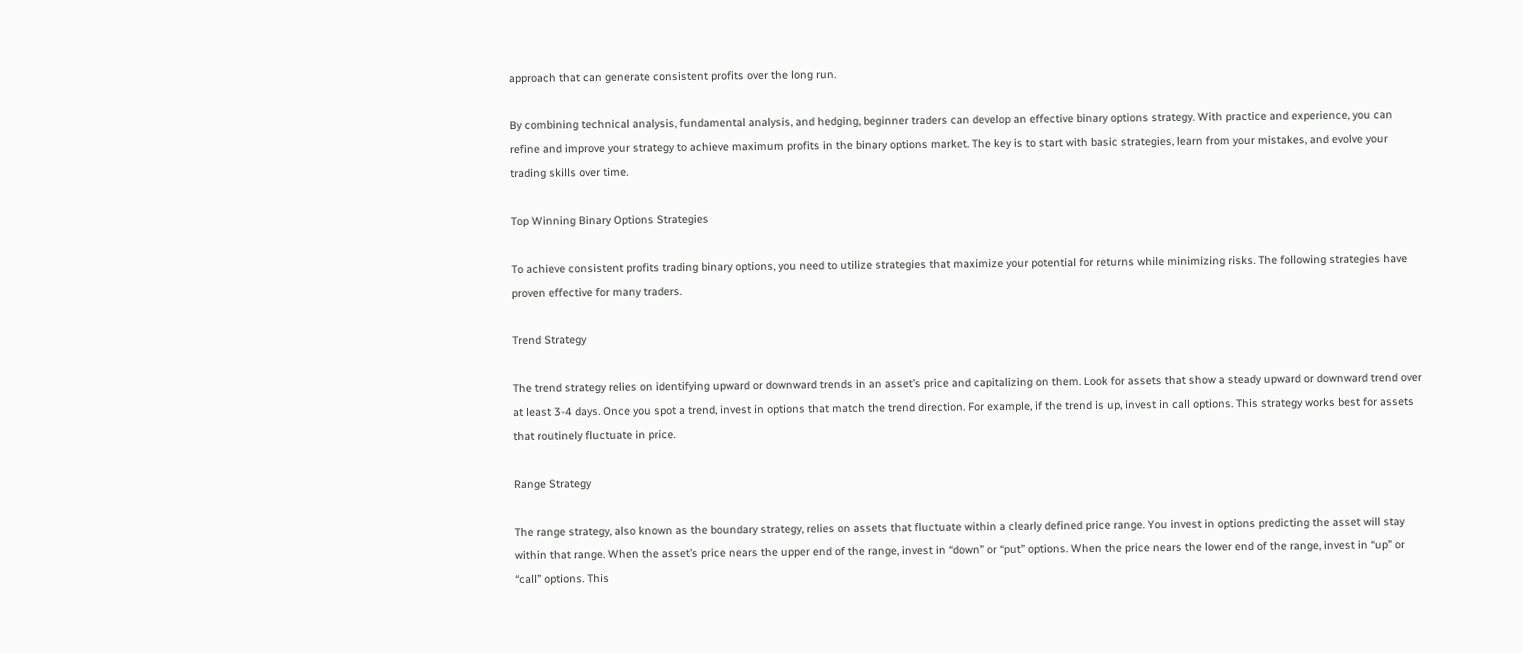approach that can generate consistent profits over the long run.

By combining technical analysis, fundamental analysis, and hedging, beginner traders can develop an effective binary options strategy. With practice and experience, you can refine and improve your strategy to achieve maximum profits in the binary options market. The key is to start with basic strategies, learn from your mistakes, and evolve your trading skills over time.

Top Winning Binary Options Strategies

To achieve consistent profits trading binary options, you need to utilize strategies that maximize your potential for returns while minimizing risks. The following strategies have proven effective for many traders.

Trend Strategy

The trend strategy relies on identifying upward or downward trends in an asset’s price and capitalizing on them. Look for assets that show a steady upward or downward trend over at least 3-4 days. Once you spot a trend, invest in options that match the trend direction. For example, if the trend is up, invest in call options. This strategy works best for assets that routinely fluctuate in price.

Range Strategy

The range strategy, also known as the boundary strategy, relies on assets that fluctuate within a clearly defined price range. You invest in options predicting the asset will stay within that range. When the asset’s price nears the upper end of the range, invest in “down” or “put” options. When the price nears the lower end of the range, invest in “up” or “call” options. This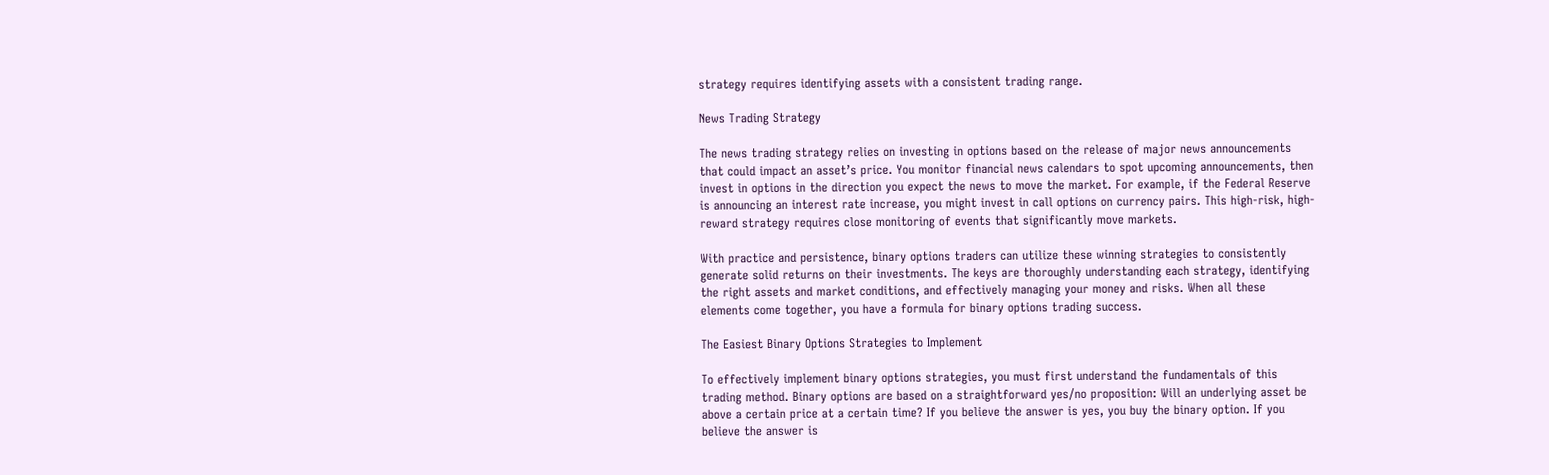strategy requires identifying assets with a consistent trading range.

News Trading Strategy

The news trading strategy relies on investing in options based on the release of major news announcements that could impact an asset’s price. You monitor financial news calendars to spot upcoming announcements, then invest in options in the direction you expect the news to move the market. For example, if the Federal Reserve is announcing an interest rate increase, you might invest in call options on currency pairs. This high-risk, high-reward strategy requires close monitoring of events that significantly move markets.

With practice and persistence, binary options traders can utilize these winning strategies to consistently generate solid returns on their investments. The keys are thoroughly understanding each strategy, identifying the right assets and market conditions, and effectively managing your money and risks. When all these elements come together, you have a formula for binary options trading success.

The Easiest Binary Options Strategies to Implement

To effectively implement binary options strategies, you must first understand the fundamentals of this trading method. Binary options are based on a straightforward yes/no proposition: Will an underlying asset be above a certain price at a certain time? If you believe the answer is yes, you buy the binary option. If you believe the answer is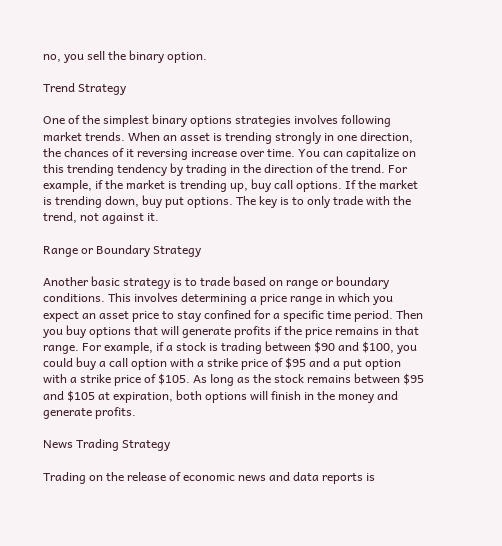no, you sell the binary option.

Trend Strategy

One of the simplest binary options strategies involves following market trends. When an asset is trending strongly in one direction, the chances of it reversing increase over time. You can capitalize on this trending tendency by trading in the direction of the trend. For example, if the market is trending up, buy call options. If the market is trending down, buy put options. The key is to only trade with the trend, not against it.

Range or Boundary Strategy

Another basic strategy is to trade based on range or boundary conditions. This involves determining a price range in which you expect an asset price to stay confined for a specific time period. Then you buy options that will generate profits if the price remains in that range. For example, if a stock is trading between $90 and $100, you could buy a call option with a strike price of $95 and a put option with a strike price of $105. As long as the stock remains between $95 and $105 at expiration, both options will finish in the money and generate profits.

News Trading Strategy

Trading on the release of economic news and data reports is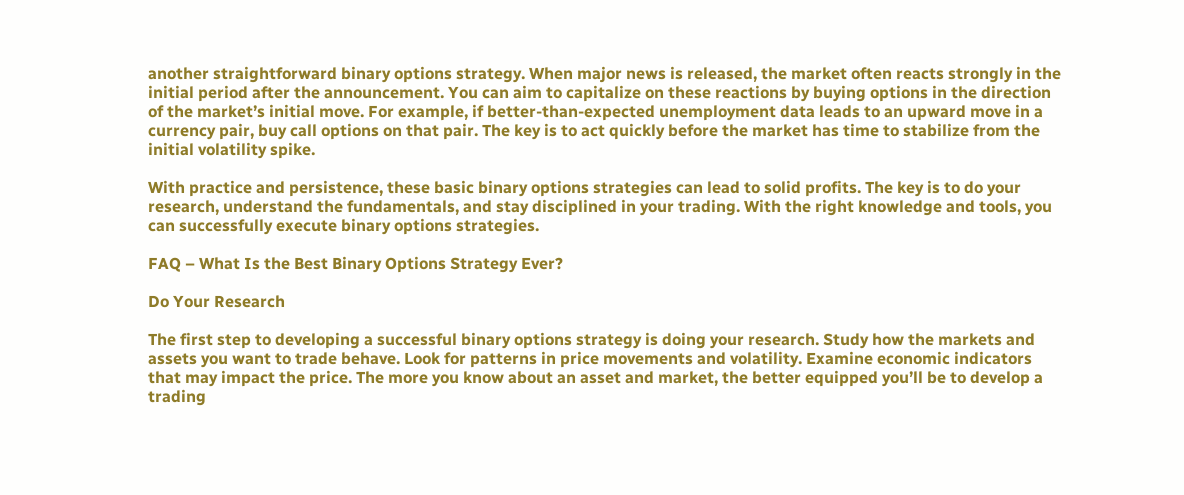another straightforward binary options strategy. When major news is released, the market often reacts strongly in the initial period after the announcement. You can aim to capitalize on these reactions by buying options in the direction of the market’s initial move. For example, if better-than-expected unemployment data leads to an upward move in a currency pair, buy call options on that pair. The key is to act quickly before the market has time to stabilize from the initial volatility spike.

With practice and persistence, these basic binary options strategies can lead to solid profits. The key is to do your research, understand the fundamentals, and stay disciplined in your trading. With the right knowledge and tools, you can successfully execute binary options strategies.

FAQ – What Is the Best Binary Options Strategy Ever?

Do Your Research

The first step to developing a successful binary options strategy is doing your research. Study how the markets and assets you want to trade behave. Look for patterns in price movements and volatility. Examine economic indicators that may impact the price. The more you know about an asset and market, the better equipped you’ll be to develop a trading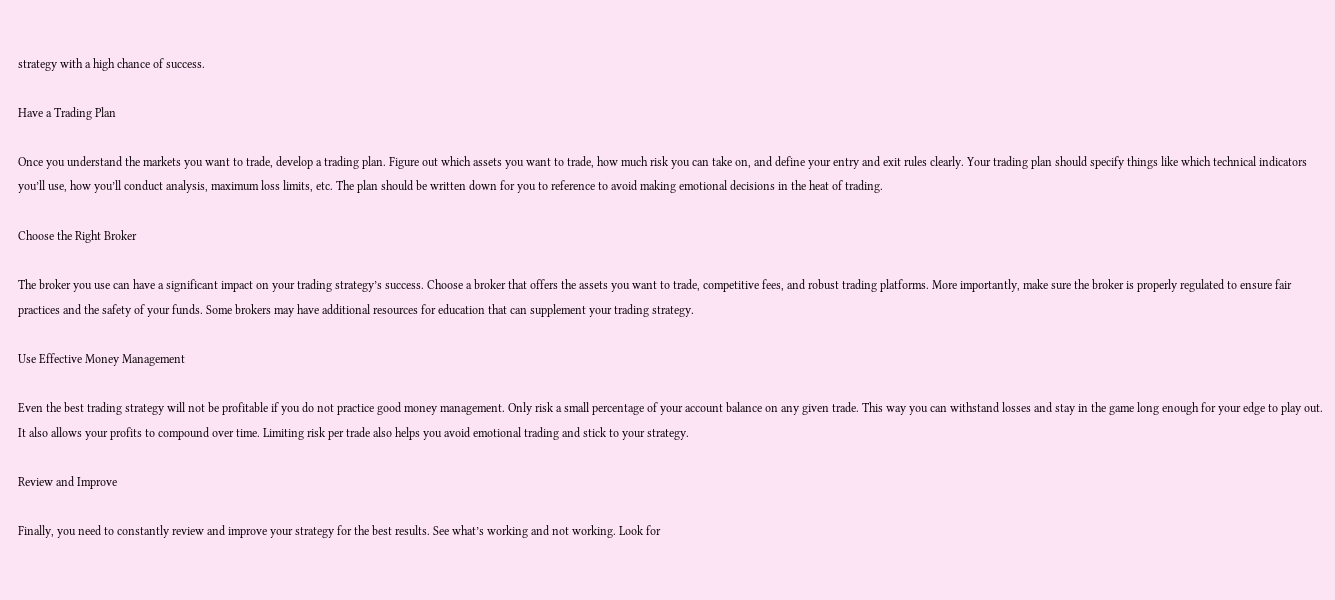strategy with a high chance of success.

Have a Trading Plan

Once you understand the markets you want to trade, develop a trading plan. Figure out which assets you want to trade, how much risk you can take on, and define your entry and exit rules clearly. Your trading plan should specify things like which technical indicators you’ll use, how you’ll conduct analysis, maximum loss limits, etc. The plan should be written down for you to reference to avoid making emotional decisions in the heat of trading.

Choose the Right Broker

The broker you use can have a significant impact on your trading strategy’s success. Choose a broker that offers the assets you want to trade, competitive fees, and robust trading platforms. More importantly, make sure the broker is properly regulated to ensure fair practices and the safety of your funds. Some brokers may have additional resources for education that can supplement your trading strategy.

Use Effective Money Management

Even the best trading strategy will not be profitable if you do not practice good money management. Only risk a small percentage of your account balance on any given trade. This way you can withstand losses and stay in the game long enough for your edge to play out. It also allows your profits to compound over time. Limiting risk per trade also helps you avoid emotional trading and stick to your strategy.

Review and Improve

Finally, you need to constantly review and improve your strategy for the best results. See what’s working and not working. Look for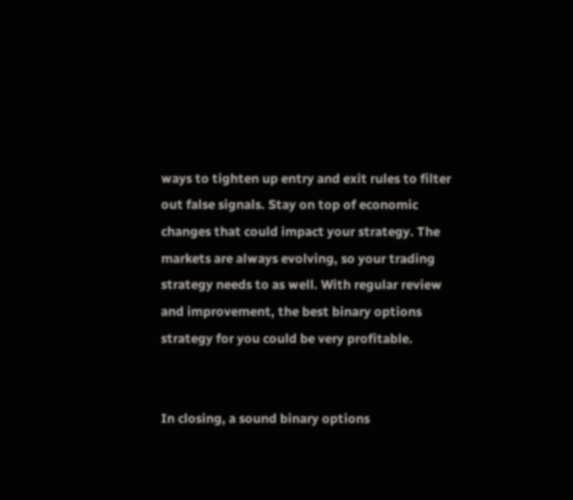ways to tighten up entry and exit rules to filter out false signals. Stay on top of economic changes that could impact your strategy. The markets are always evolving, so your trading strategy needs to as well. With regular review and improvement, the best binary options strategy for you could be very profitable.


In closing, a sound binary options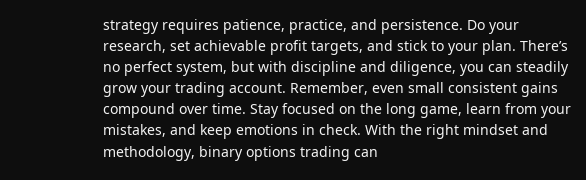strategy requires patience, practice, and persistence. Do your research, set achievable profit targets, and stick to your plan. There’s no perfect system, but with discipline and diligence, you can steadily grow your trading account. Remember, even small consistent gains compound over time. Stay focused on the long game, learn from your mistakes, and keep emotions in check. With the right mindset and methodology, binary options trading can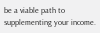be a viable path to supplementing your income.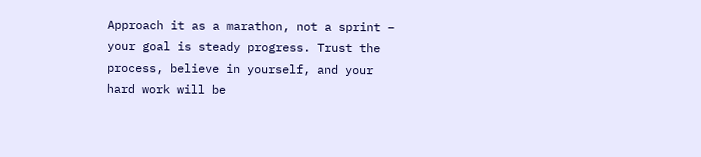Approach it as a marathon, not a sprint – your goal is steady progress. Trust the process, believe in yourself, and your hard work will be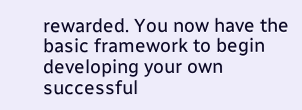rewarded. You now have the basic framework to begin developing your own successful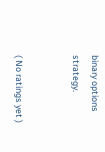binary options strategy.


( No ratings yet )